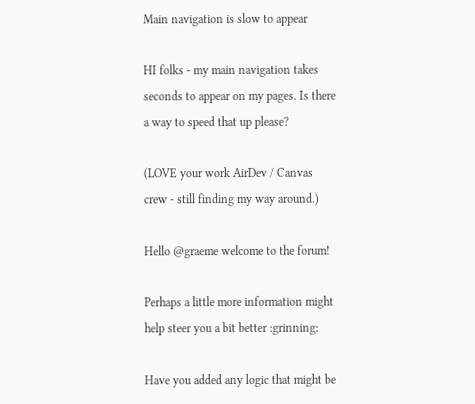Main navigation is slow to appear

HI folks - my main navigation takes seconds to appear on my pages. Is there a way to speed that up please?

(LOVE your work AirDev / Canvas crew - still finding my way around.)

Hello @graeme welcome to the forum!

Perhaps a little more information might help steer you a bit better :grinning:

Have you added any logic that might be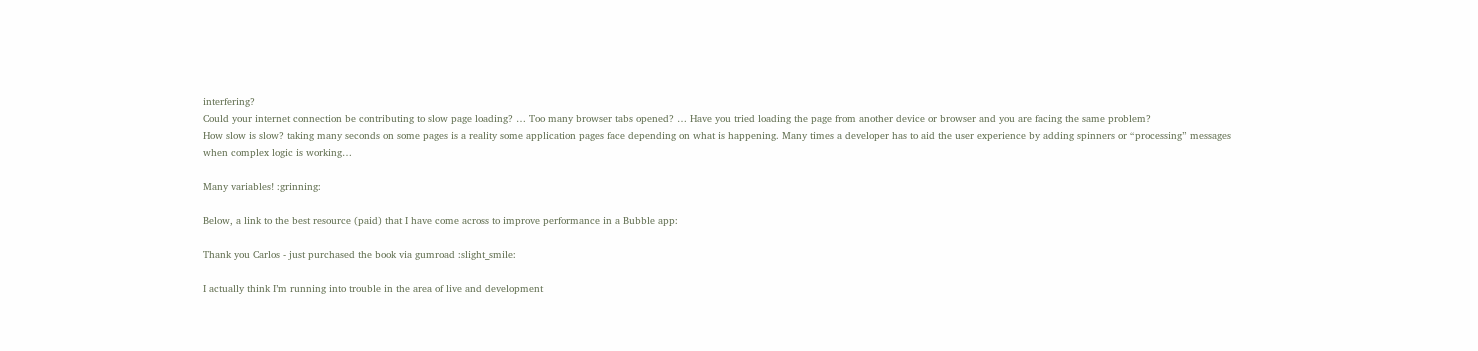interfering?
Could your internet connection be contributing to slow page loading? … Too many browser tabs opened? … Have you tried loading the page from another device or browser and you are facing the same problem?
How slow is slow? taking many seconds on some pages is a reality some application pages face depending on what is happening. Many times a developer has to aid the user experience by adding spinners or “processing” messages when complex logic is working…

Many variables! :grinning:

Below, a link to the best resource (paid) that I have come across to improve performance in a Bubble app:

Thank you Carlos - just purchased the book via gumroad :slight_smile:

I actually think I’m running into trouble in the area of live and development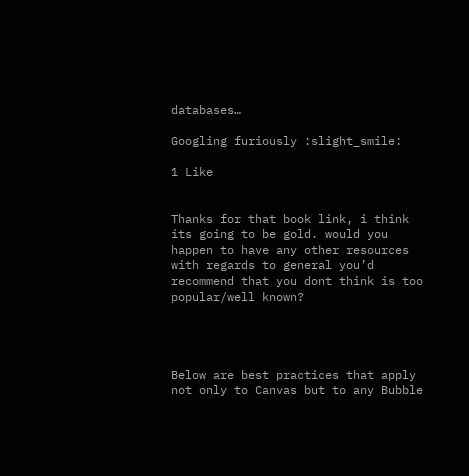databases…

Googling furiously :slight_smile:

1 Like


Thanks for that book link, i think its going to be gold. would you happen to have any other resources with regards to general you’d recommend that you dont think is too popular/well known?




Below are best practices that apply not only to Canvas but to any Bubble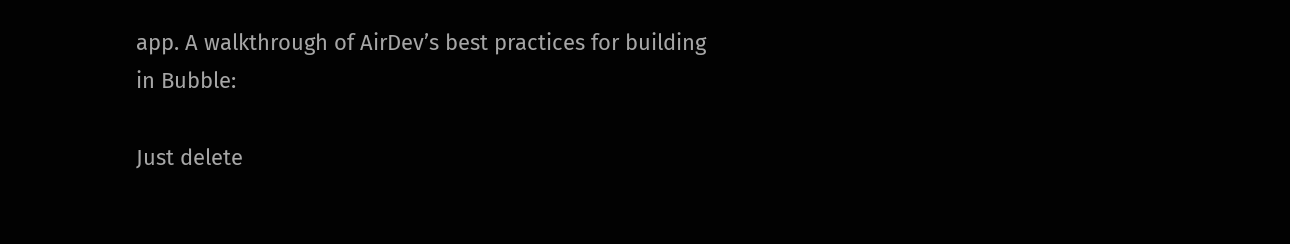app. A walkthrough of AirDev’s best practices for building in Bubble:

Just delete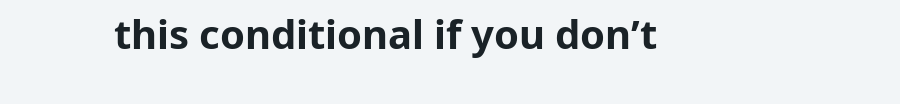this conditional if you don’t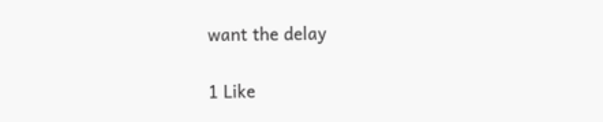want the delay

1 Like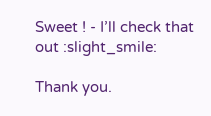Sweet ! - I’ll check that out :slight_smile:

Thank you.